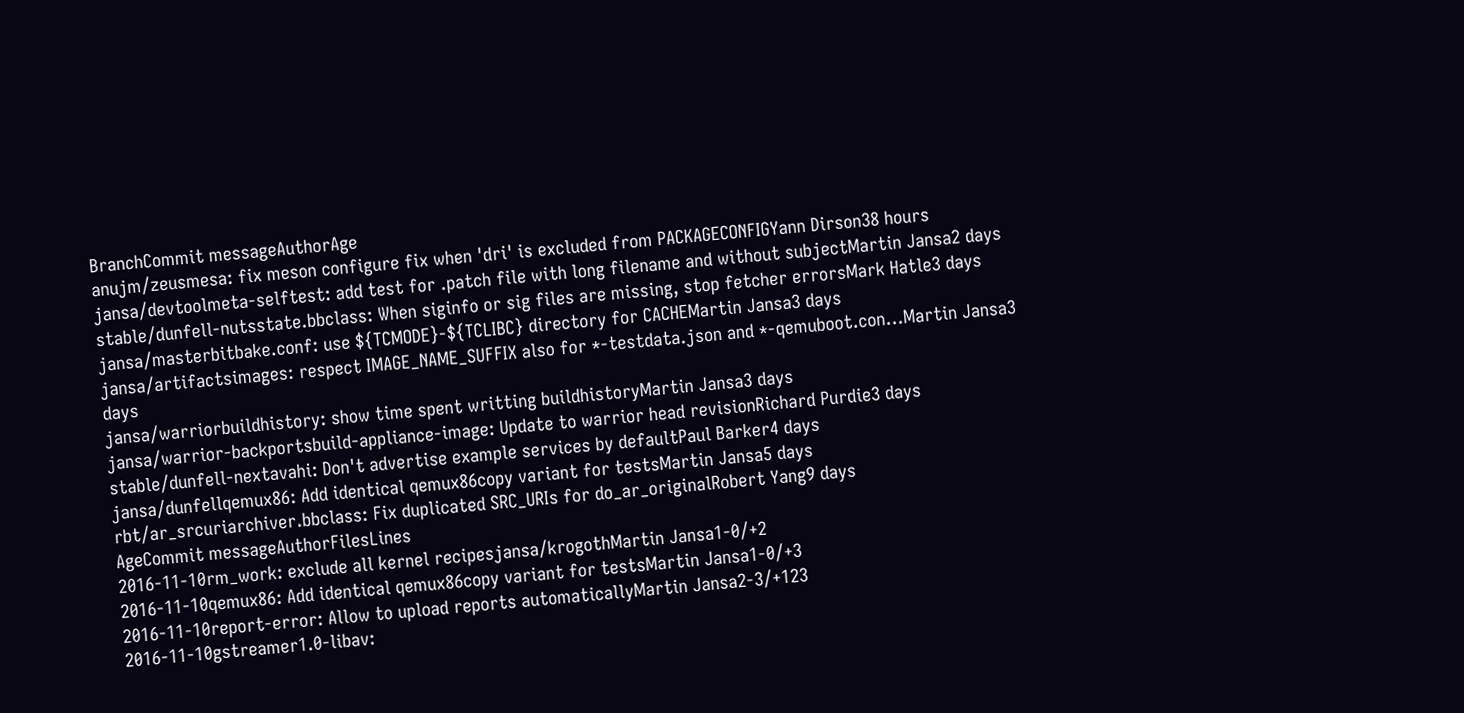BranchCommit messageAuthorAge
anujm/zeusmesa: fix meson configure fix when 'dri' is excluded from PACKAGECONFIGYann Dirson38 hours
jansa/devtoolmeta-selftest: add test for .patch file with long filename and without subjectMartin Jansa2 days
stable/dunfell-nutsstate.bbclass: When siginfo or sig files are missing, stop fetcher errorsMark Hatle3 days
jansa/masterbitbake.conf: use ${TCMODE}-${TCLIBC} directory for CACHEMartin Jansa3 days
jansa/artifactsimages: respect IMAGE_NAME_SUFFIX also for *-testdata.json and *-qemuboot.con...Martin Jansa3 days
jansa/warriorbuildhistory: show time spent writting buildhistoryMartin Jansa3 days
jansa/warrior-backportsbuild-appliance-image: Update to warrior head revisionRichard Purdie3 days
stable/dunfell-nextavahi: Don't advertise example services by defaultPaul Barker4 days
jansa/dunfellqemux86: Add identical qemux86copy variant for testsMartin Jansa5 days
rbt/ar_srcuriarchiver.bbclass: Fix duplicated SRC_URIs for do_ar_originalRobert Yang9 days
AgeCommit messageAuthorFilesLines
2016-11-10rm_work: exclude all kernel recipesjansa/krogothMartin Jansa1-0/+2
2016-11-10qemux86: Add identical qemux86copy variant for testsMartin Jansa1-0/+3
2016-11-10report-error: Allow to upload reports automaticallyMartin Jansa2-3/+123
2016-11-10gstreamer1.0-libav: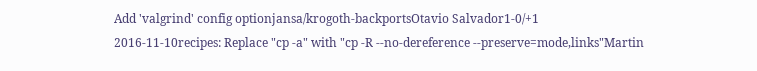Add 'valgrind' config optionjansa/krogoth-backportsOtavio Salvador1-0/+1
2016-11-10recipes: Replace "cp -a" with "cp -R --no-dereference --preserve=mode,links"Martin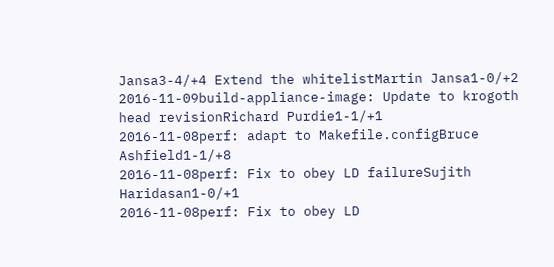Jansa3-4/+4 Extend the whitelistMartin Jansa1-0/+2
2016-11-09build-appliance-image: Update to krogoth head revisionRichard Purdie1-1/+1
2016-11-08perf: adapt to Makefile.configBruce Ashfield1-1/+8
2016-11-08perf: Fix to obey LD failureSujith Haridasan1-0/+1
2016-11-08perf: Fix to obey LD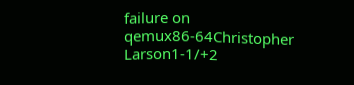failure on qemux86-64Christopher Larson1-1/+2